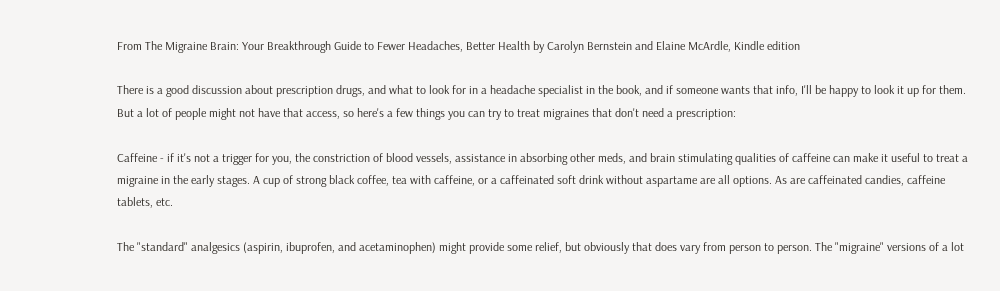From The Migraine Brain: Your Breakthrough Guide to Fewer Headaches, Better Health by Carolyn Bernstein and Elaine McArdle, Kindle edition

There is a good discussion about prescription drugs, and what to look for in a headache specialist in the book, and if someone wants that info, I'll be happy to look it up for them. But a lot of people might not have that access, so here's a few things you can try to treat migraines that don't need a prescription:

Caffeine - if it's not a trigger for you, the constriction of blood vessels, assistance in absorbing other meds, and brain stimulating qualities of caffeine can make it useful to treat a migraine in the early stages. A cup of strong black coffee, tea with caffeine, or a caffeinated soft drink without aspartame are all options. As are caffeinated candies, caffeine tablets, etc.

The "standard" analgesics (aspirin, ibuprofen, and acetaminophen) might provide some relief, but obviously that does vary from person to person. The "migraine" versions of a lot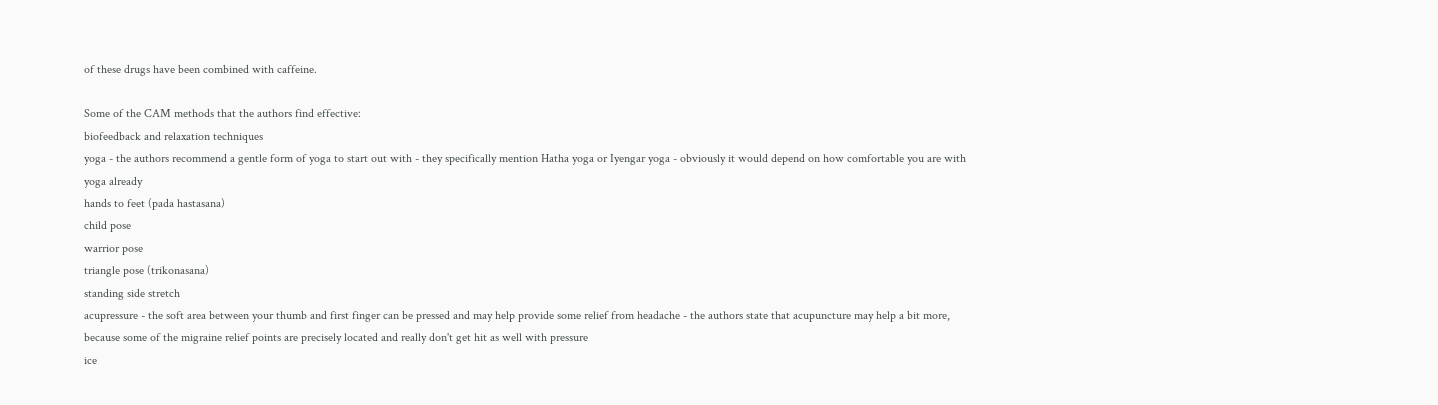of these drugs have been combined with caffeine.

Some of the CAM methods that the authors find effective:
biofeedback and relaxation techniques
yoga - the authors recommend a gentle form of yoga to start out with - they specifically mention Hatha yoga or Iyengar yoga - obviously it would depend on how comfortable you are with yoga already
hands to feet (pada hastasana)
child pose
warrior pose
triangle pose (trikonasana)
standing side stretch
acupressure - the soft area between your thumb and first finger can be pressed and may help provide some relief from headache - the authors state that acupuncture may help a bit more, because some of the migraine relief points are precisely located and really don't get hit as well with pressure
ice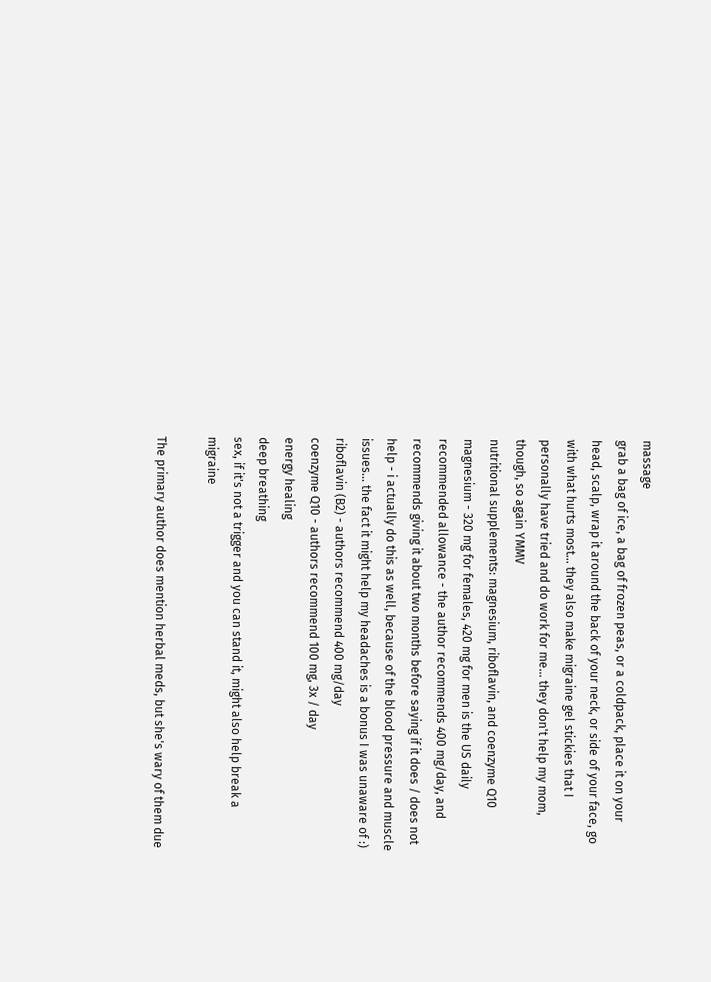massage
grab a bag of ice, a bag of frozen peas, or a coldpack, place it on your head, scalp, wrap it around the back of your neck, or side of your face, go with what hurts most... they also make migraine gel stickies that I personally have tried and do work for me... they don't help my mom, though, so again YMMV
nutritional supplements: magnesium, riboflavin, and coenzyme Q10
magnesium - 320 mg for females, 420 mg for men is the US daily recommended allowance - the author recommends 400 mg/day, and recommends giving it about two months before saying if it does / does not help - i actually do this as well, because of the blood pressure and muscle issues... the fact it might help my headaches is a bonus I was unaware of :)
riboflavin (B2) - authors recommend 400 mg/day
coenzyme Q10 - authors recommend 100 mg, 3x / day
energy healing
deep breathing
sex, if it's not a trigger and you can stand it, might also help break a migraine

The primary author does mention herbal meds, but she's wary of them due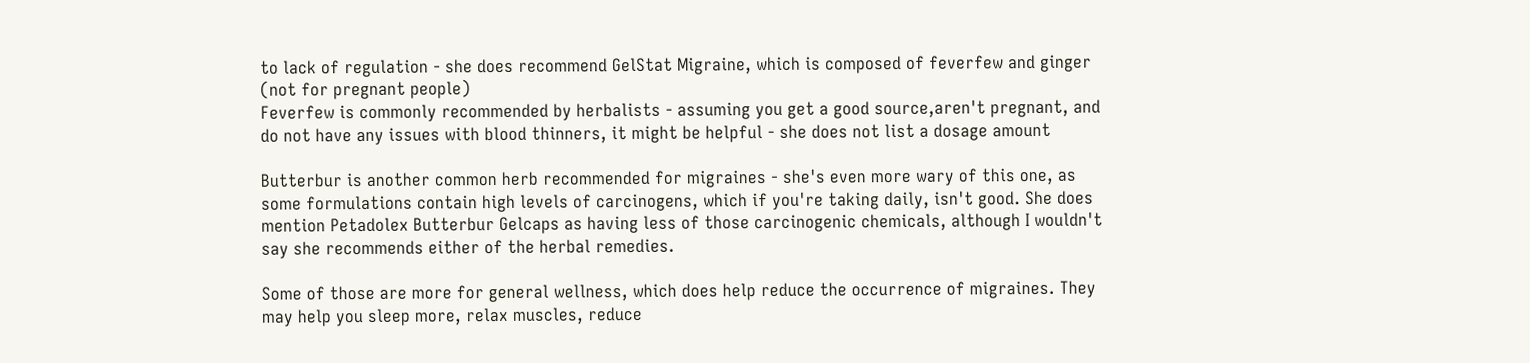to lack of regulation - she does recommend GelStat Migraine, which is composed of feverfew and ginger (not for pregnant people)
Feverfew is commonly recommended by herbalists - assuming you get a good source,aren't pregnant, and do not have any issues with blood thinners, it might be helpful - she does not list a dosage amount

Butterbur is another common herb recommended for migraines - she's even more wary of this one, as some formulations contain high levels of carcinogens, which if you're taking daily, isn't good. She does mention Petadolex Butterbur Gelcaps as having less of those carcinogenic chemicals, although I wouldn't say she recommends either of the herbal remedies.

Some of those are more for general wellness, which does help reduce the occurrence of migraines. They may help you sleep more, relax muscles, reduce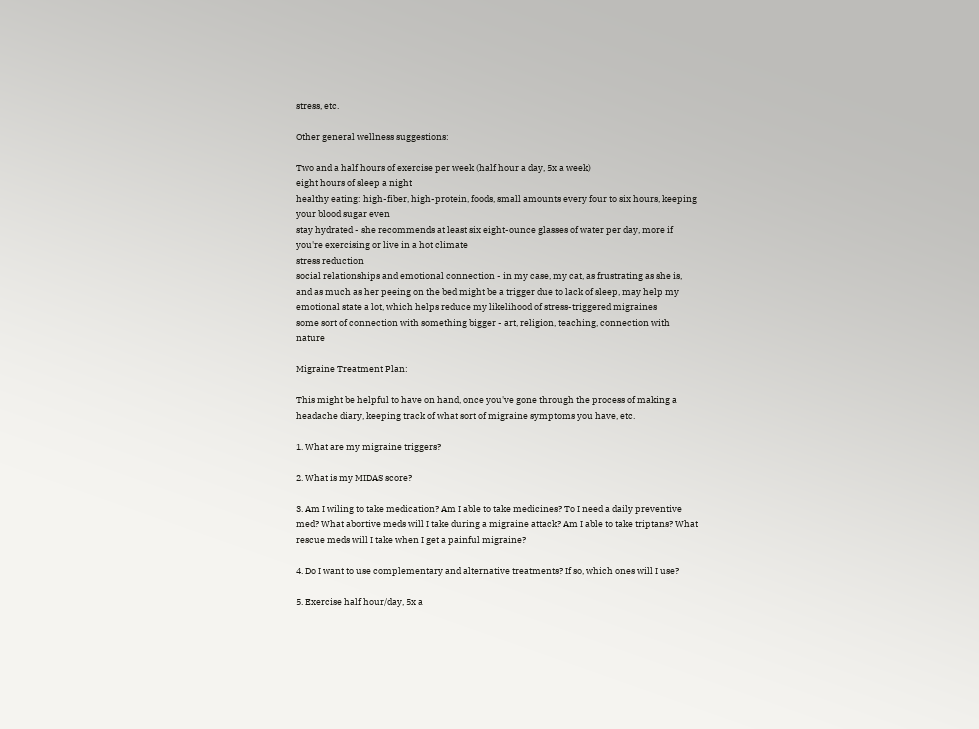stress, etc.

Other general wellness suggestions:

Two and a half hours of exercise per week (half hour a day, 5x a week)
eight hours of sleep a night
healthy eating: high-fiber, high-protein, foods, small amounts every four to six hours, keeping your blood sugar even
stay hydrated - she recommends at least six eight-ounce glasses of water per day, more if you're exercising or live in a hot climate
stress reduction
social relationships and emotional connection - in my case, my cat, as frustrating as she is, and as much as her peeing on the bed might be a trigger due to lack of sleep, may help my emotional state a lot, which helps reduce my likelihood of stress-triggered migraines
some sort of connection with something bigger - art, religion, teaching, connection with nature

Migraine Treatment Plan:

This might be helpful to have on hand, once you've gone through the process of making a headache diary, keeping track of what sort of migraine symptoms you have, etc.

1. What are my migraine triggers?

2. What is my MIDAS score?

3. Am I wiling to take medication? Am I able to take medicines? To I need a daily preventive med? What abortive meds will I take during a migraine attack? Am I able to take triptans? What rescue meds will I take when I get a painful migraine?

4. Do I want to use complementary and alternative treatments? If so, which ones will I use?

5. Exercise half hour/day, 5x a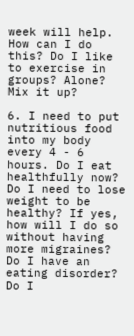week will help. How can I do this? Do I like to exercise in groups? Alone? Mix it up?

6. I need to put nutritious food into my body every 4 - 6 hours. Do I eat healthfully now? Do I need to lose weight to be healthy? If yes, how will I do so without having more migraines? Do I have an eating disorder? Do I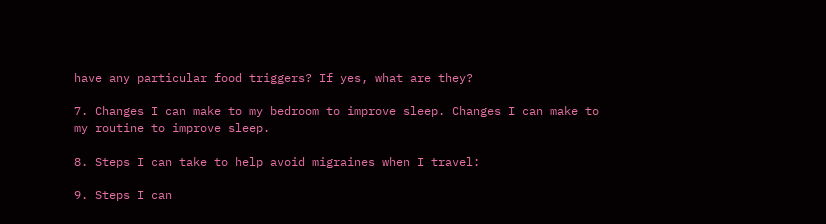have any particular food triggers? If yes, what are they?

7. Changes I can make to my bedroom to improve sleep. Changes I can make to my routine to improve sleep.

8. Steps I can take to help avoid migraines when I travel:

9. Steps I can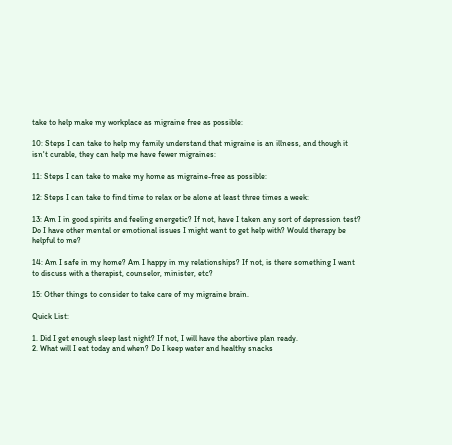take to help make my workplace as migraine free as possible:

10: Steps I can take to help my family understand that migraine is an illness, and though it isn't curable, they can help me have fewer migraines:

11: Steps I can take to make my home as migraine-free as possible:

12: Steps I can take to find time to relax or be alone at least three times a week:

13: Am I in good spirits and feeling energetic? If not, have I taken any sort of depression test? Do I have other mental or emotional issues I might want to get help with? Would therapy be helpful to me?

14: Am I safe in my home? Am I happy in my relationships? If not, is there something I want to discuss with a therapist, counselor, minister, etc?

15: Other things to consider to take care of my migraine brain.

Quick List:

1. Did I get enough sleep last night? If not, I will have the abortive plan ready.
2. What will I eat today and when? Do I keep water and healthy snacks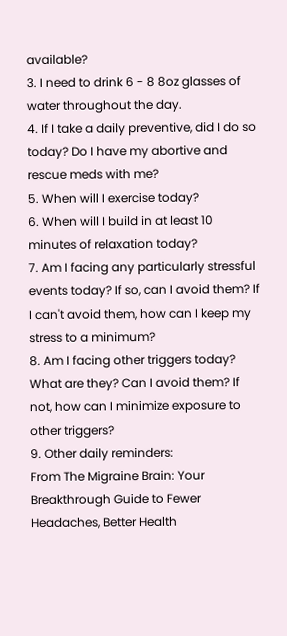available?
3. I need to drink 6 - 8 8oz glasses of water throughout the day.
4. If I take a daily preventive, did I do so today? Do I have my abortive and rescue meds with me?
5. When will I exercise today?
6. When will I build in at least 10 minutes of relaxation today?
7. Am I facing any particularly stressful events today? If so, can I avoid them? If I can't avoid them, how can I keep my stress to a minimum?
8. Am I facing other triggers today? What are they? Can I avoid them? If not, how can I minimize exposure to other triggers?
9. Other daily reminders:
From The Migraine Brain: Your Breakthrough Guide to Fewer Headaches, Better Health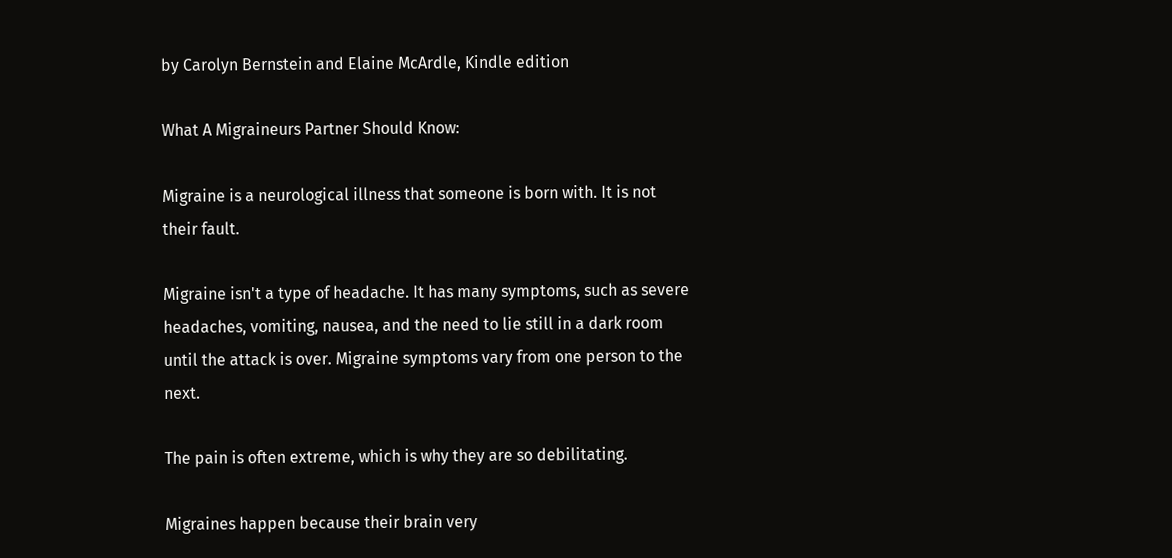by Carolyn Bernstein and Elaine McArdle, Kindle edition

What A Migraineurs Partner Should Know:

Migraine is a neurological illness that someone is born with. It is not their fault.

Migraine isn't a type of headache. It has many symptoms, such as severe headaches, vomiting, nausea, and the need to lie still in a dark room until the attack is over. Migraine symptoms vary from one person to the next.

The pain is often extreme, which is why they are so debilitating.

Migraines happen because their brain very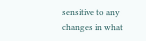sensitive to any changes in what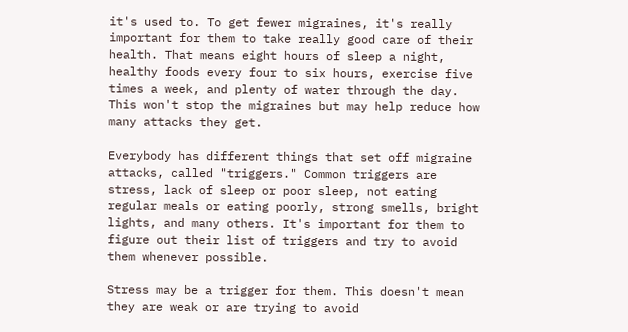it's used to. To get fewer migraines, it's really important for them to take really good care of their health. That means eight hours of sleep a night, healthy foods every four to six hours, exercise five times a week, and plenty of water through the day. This won't stop the migraines but may help reduce how many attacks they get.

Everybody has different things that set off migraine attacks, called "triggers." Common triggers are stress, lack of sleep or poor sleep, not eating regular meals or eating poorly, strong smells, bright lights, and many others. It's important for them to figure out their list of triggers and try to avoid them whenever possible.

Stress may be a trigger for them. This doesn't mean they are weak or are trying to avoid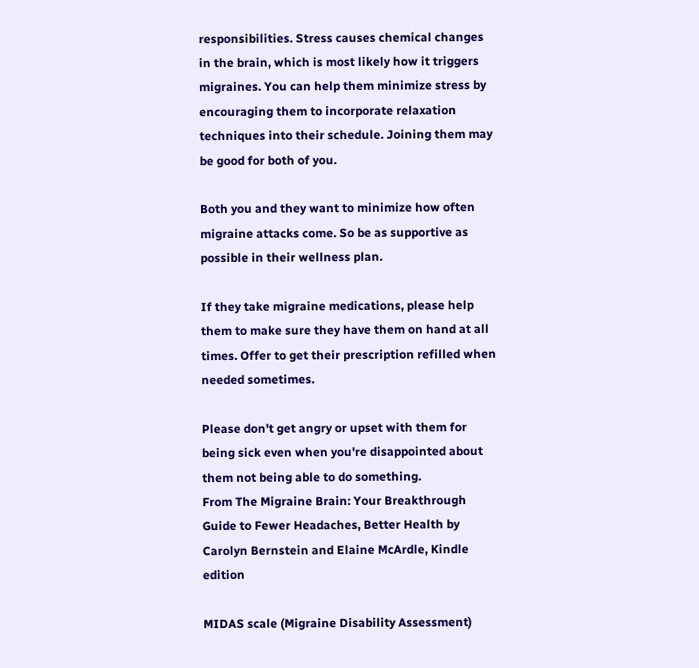responsibilities. Stress causes chemical changes in the brain, which is most likely how it triggers migraines. You can help them minimize stress by encouraging them to incorporate relaxation techniques into their schedule. Joining them may be good for both of you.

Both you and they want to minimize how often migraine attacks come. So be as supportive as possible in their wellness plan.

If they take migraine medications, please help them to make sure they have them on hand at all times. Offer to get their prescription refilled when needed sometimes.

Please don't get angry or upset with them for being sick even when you're disappointed about them not being able to do something.
From The Migraine Brain: Your Breakthrough Guide to Fewer Headaches, Better Health by Carolyn Bernstein and Elaine McArdle, Kindle edition

MIDAS scale (Migraine Disability Assessment)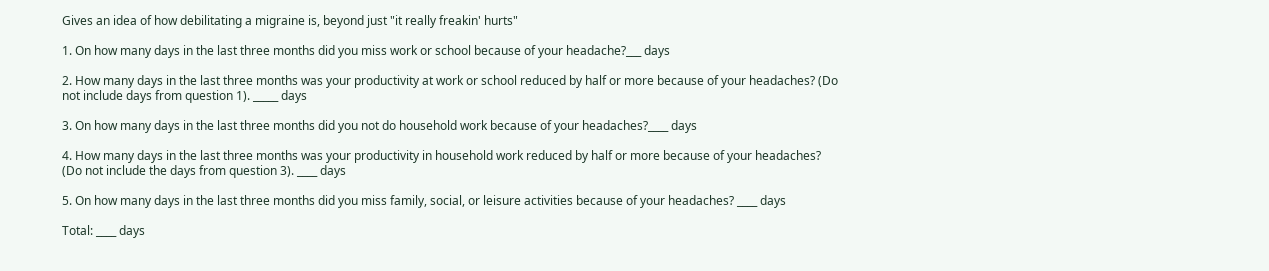Gives an idea of how debilitating a migraine is, beyond just "it really freakin' hurts"

1. On how many days in the last three months did you miss work or school because of your headache?___ days

2. How many days in the last three months was your productivity at work or school reduced by half or more because of your headaches? (Do not include days from question 1). _____ days

3. On how many days in the last three months did you not do household work because of your headaches?____ days

4. How many days in the last three months was your productivity in household work reduced by half or more because of your headaches? (Do not include the days from question 3). ____ days

5. On how many days in the last three months did you miss family, social, or leisure activities because of your headaches? ____ days

Total: ____ days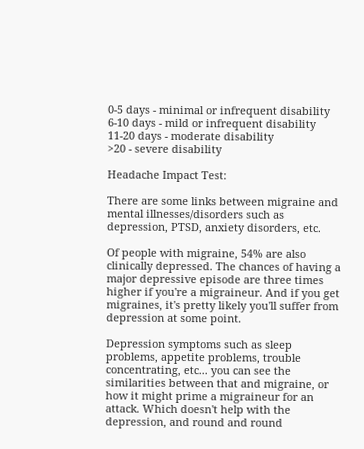0-5 days - minimal or infrequent disability
6-10 days - mild or infrequent disability
11-20 days - moderate disability
>20 - severe disability

Headache Impact Test:

There are some links between migraine and mental illnesses/disorders such as depression, PTSD, anxiety disorders, etc.

Of people with migraine, 54% are also clinically depressed. The chances of having a major depressive episode are three times higher if you're a migraineur. And if you get migraines, it's pretty likely you'll suffer from depression at some point.

Depression symptoms such as sleep problems, appetite problems, trouble concentrating, etc... you can see the similarities between that and migraine, or how it might prime a migraineur for an attack. Which doesn't help with the depression, and round and round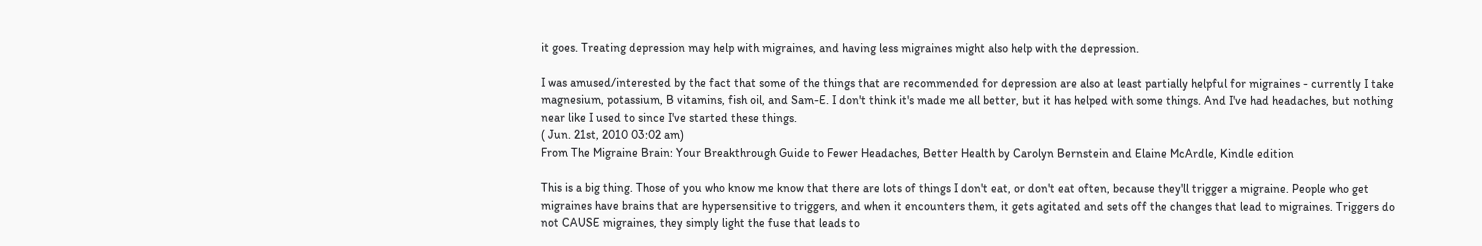it goes. Treating depression may help with migraines, and having less migraines might also help with the depression.

I was amused/interested by the fact that some of the things that are recommended for depression are also at least partially helpful for migraines - currently I take magnesium, potassium, B vitamins, fish oil, and Sam-E. I don't think it's made me all better, but it has helped with some things. And I've had headaches, but nothing near like I used to since I've started these things.
( Jun. 21st, 2010 03:02 am)
From The Migraine Brain: Your Breakthrough Guide to Fewer Headaches, Better Health by Carolyn Bernstein and Elaine McArdle, Kindle edition

This is a big thing. Those of you who know me know that there are lots of things I don't eat, or don't eat often, because they'll trigger a migraine. People who get migraines have brains that are hypersensitive to triggers, and when it encounters them, it gets agitated and sets off the changes that lead to migraines. Triggers do not CAUSE migraines, they simply light the fuse that leads to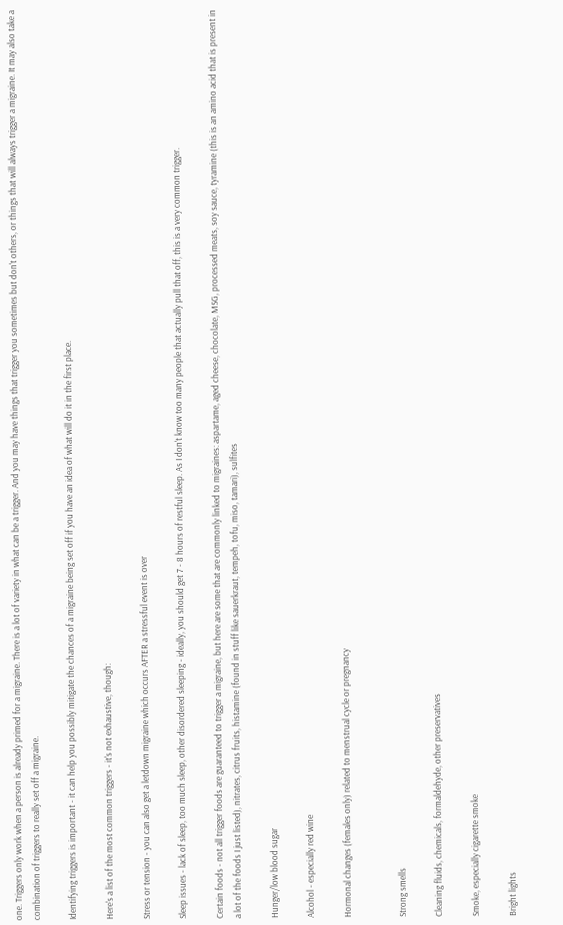one. Triggers only work when a person is already primed for a migraine. There is a lot of variety in what can be a trigger. And you may have things that trigger you sometimes but don't others, or things that will always trigger a migraine. It may also take a combination of triggers to really set off a migraine.

Identifying triggers is important - it can help you possibly mitigate the chances of a migraine being set off if you have an idea of what will do it in the first place.

Here's a list of the most common triggers - it's not exhaustive, though:

Stress or tension - you can also get a letdown migraine which occurs AFTER a stressful event is over

Sleep issues - lack of sleep, too much sleep, other disordered sleeping - ideally, you should get 7 - 8 hours of restful sleep. As I don't know too many people that actually pull that off, this is a very common trigger.

Certain foods - not all trigger foods are guaranteed to trigger a migraine, but here are some that are commonly linked to migraines: aspartame, aged cheese, chocolate, MSG, processed meats, soy sauce, tyramine (this is an amino acid that is present in a lot of the foods I just listed), nitrates, citrus fruits, histamine (found in stuff like sauerkraut, tempeh, tofu, miso, tamari), sulfites

Hunger/low blood sugar

Alcohol - especially red wine

Hormonal changes (females only) related to menstrual cycle or pregnancy


Strong smells

Cleaning fluids, chemicals, formaldehyde, other preservatives

Smoke, especially cigarette smoke

Bright lights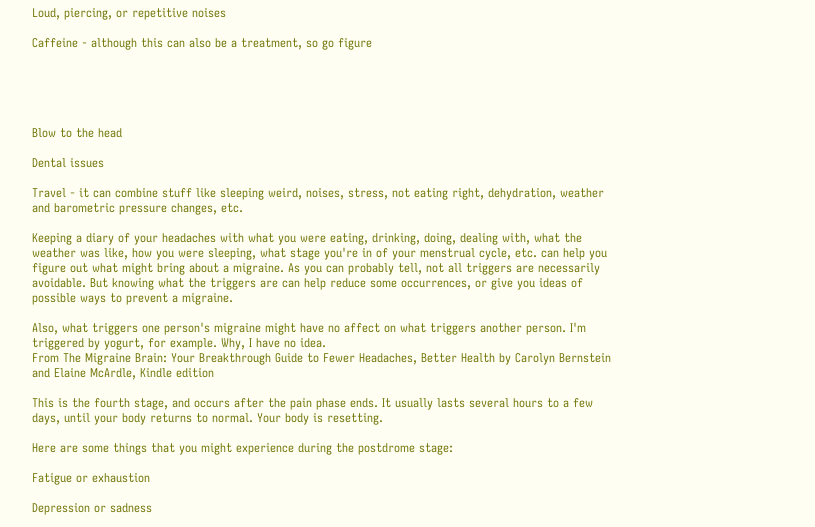Loud, piercing, or repetitive noises

Caffeine - although this can also be a treatment, so go figure





Blow to the head

Dental issues

Travel - it can combine stuff like sleeping weird, noises, stress, not eating right, dehydration, weather and barometric pressure changes, etc.

Keeping a diary of your headaches with what you were eating, drinking, doing, dealing with, what the weather was like, how you were sleeping, what stage you're in of your menstrual cycle, etc. can help you figure out what might bring about a migraine. As you can probably tell, not all triggers are necessarily avoidable. But knowing what the triggers are can help reduce some occurrences, or give you ideas of possible ways to prevent a migraine.

Also, what triggers one person's migraine might have no affect on what triggers another person. I'm triggered by yogurt, for example. Why, I have no idea.
From The Migraine Brain: Your Breakthrough Guide to Fewer Headaches, Better Health by Carolyn Bernstein and Elaine McArdle, Kindle edition

This is the fourth stage, and occurs after the pain phase ends. It usually lasts several hours to a few days, until your body returns to normal. Your body is resetting.

Here are some things that you might experience during the postdrome stage:

Fatigue or exhaustion

Depression or sadness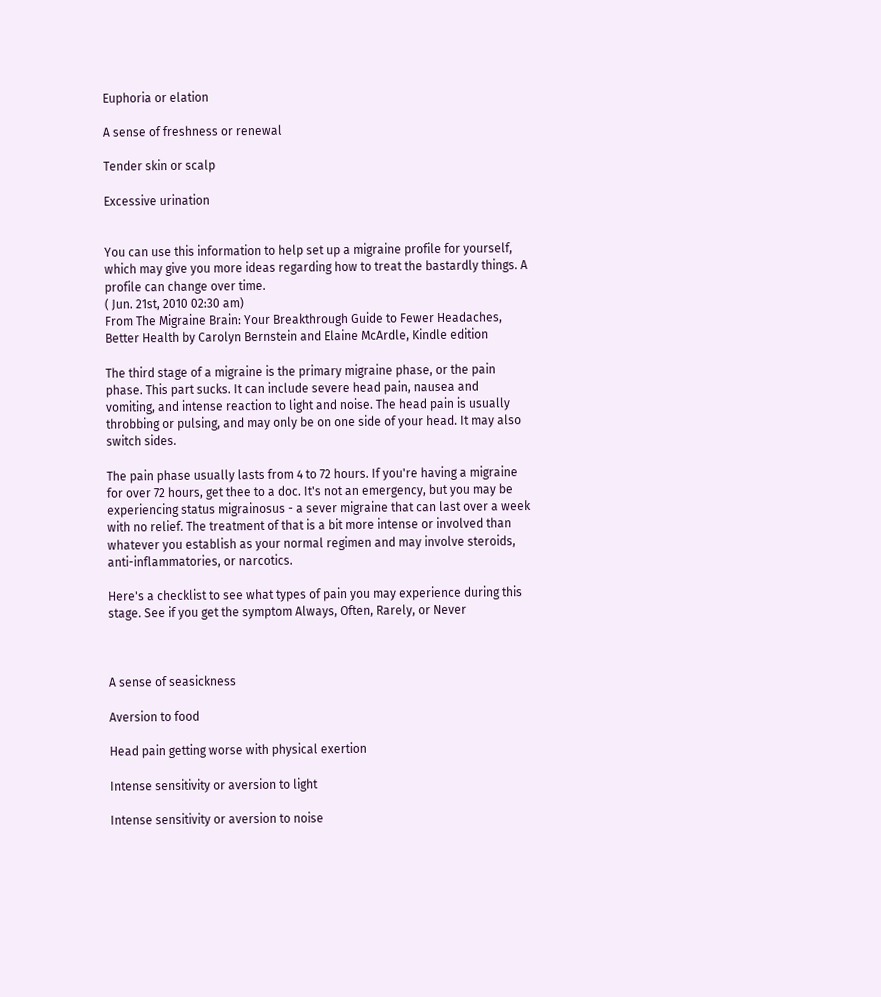Euphoria or elation

A sense of freshness or renewal

Tender skin or scalp

Excessive urination


You can use this information to help set up a migraine profile for yourself, which may give you more ideas regarding how to treat the bastardly things. A profile can change over time.
( Jun. 21st, 2010 02:30 am)
From The Migraine Brain: Your Breakthrough Guide to Fewer Headaches, Better Health by Carolyn Bernstein and Elaine McArdle, Kindle edition

The third stage of a migraine is the primary migraine phase, or the pain phase. This part sucks. It can include severe head pain, nausea and vomiting, and intense reaction to light and noise. The head pain is usually throbbing or pulsing, and may only be on one side of your head. It may also switch sides.

The pain phase usually lasts from 4 to 72 hours. If you're having a migraine for over 72 hours, get thee to a doc. It's not an emergency, but you may be experiencing status migrainosus - a sever migraine that can last over a week with no relief. The treatment of that is a bit more intense or involved than whatever you establish as your normal regimen and may involve steroids, anti-inflammatories, or narcotics.

Here's a checklist to see what types of pain you may experience during this stage. See if you get the symptom Always, Often, Rarely, or Never



A sense of seasickness

Aversion to food

Head pain getting worse with physical exertion

Intense sensitivity or aversion to light

Intense sensitivity or aversion to noise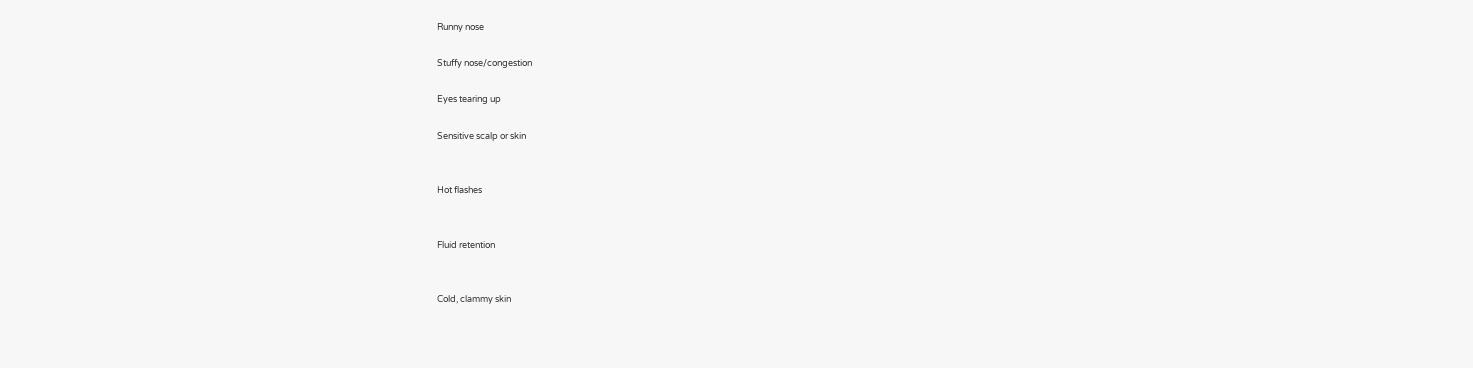Runny nose

Stuffy nose/congestion

Eyes tearing up

Sensitive scalp or skin


Hot flashes


Fluid retention


Cold, clammy skin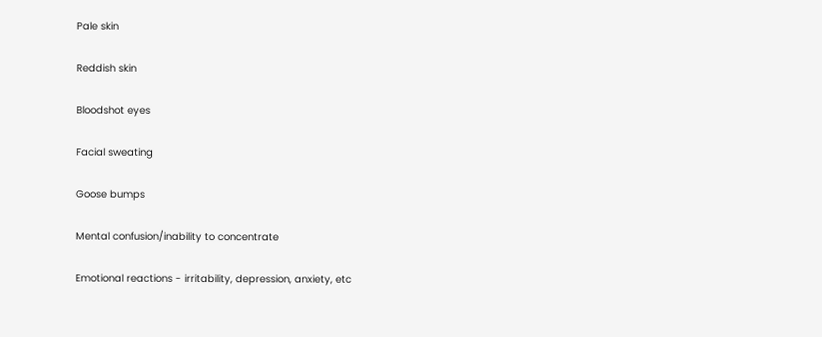Pale skin

Reddish skin

Bloodshot eyes

Facial sweating

Goose bumps

Mental confusion/inability to concentrate

Emotional reactions - irritability, depression, anxiety, etc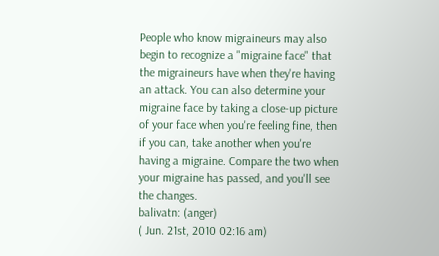People who know migraineurs may also begin to recognize a "migraine face" that the migraineurs have when they're having an attack. You can also determine your migraine face by taking a close-up picture of your face when you're feeling fine, then if you can, take another when you're having a migraine. Compare the two when your migraine has passed, and you'll see the changes.
balivatn: (anger)
( Jun. 21st, 2010 02:16 am)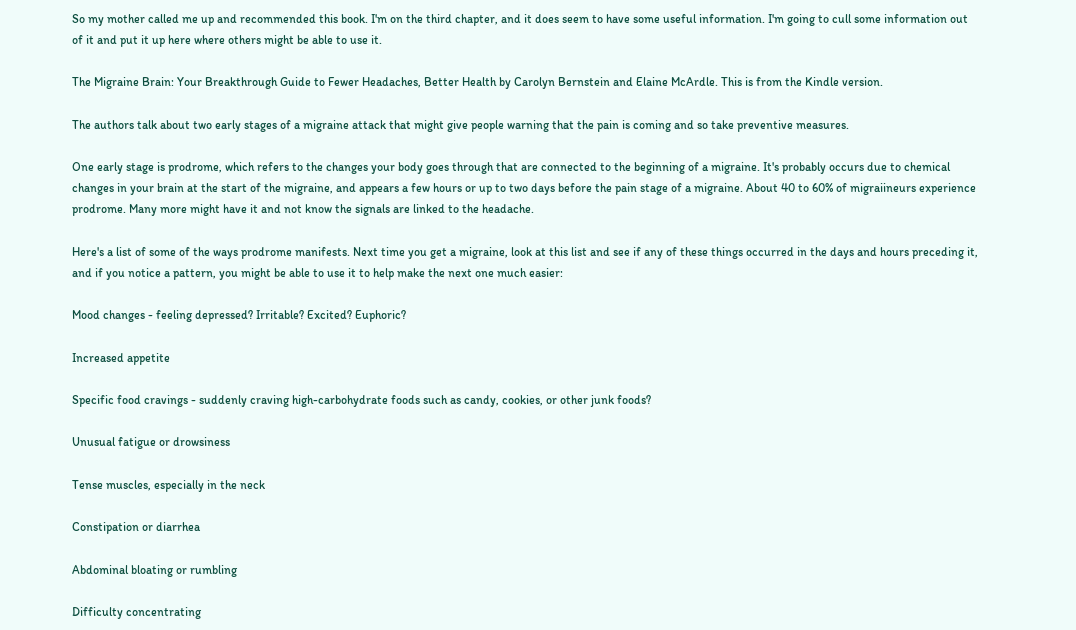So my mother called me up and recommended this book. I'm on the third chapter, and it does seem to have some useful information. I'm going to cull some information out of it and put it up here where others might be able to use it.

The Migraine Brain: Your Breakthrough Guide to Fewer Headaches, Better Health by Carolyn Bernstein and Elaine McArdle. This is from the Kindle version.

The authors talk about two early stages of a migraine attack that might give people warning that the pain is coming and so take preventive measures.

One early stage is prodrome, which refers to the changes your body goes through that are connected to the beginning of a migraine. It's probably occurs due to chemical changes in your brain at the start of the migraine, and appears a few hours or up to two days before the pain stage of a migraine. About 40 to 60% of migraiineurs experience prodrome. Many more might have it and not know the signals are linked to the headache.

Here's a list of some of the ways prodrome manifests. Next time you get a migraine, look at this list and see if any of these things occurred in the days and hours preceding it, and if you notice a pattern, you might be able to use it to help make the next one much easier:

Mood changes - feeling depressed? Irritable? Excited? Euphoric?

Increased appetite

Specific food cravings - suddenly craving high-carbohydrate foods such as candy, cookies, or other junk foods?

Unusual fatigue or drowsiness

Tense muscles, especially in the neck

Constipation or diarrhea

Abdominal bloating or rumbling

Difficulty concentrating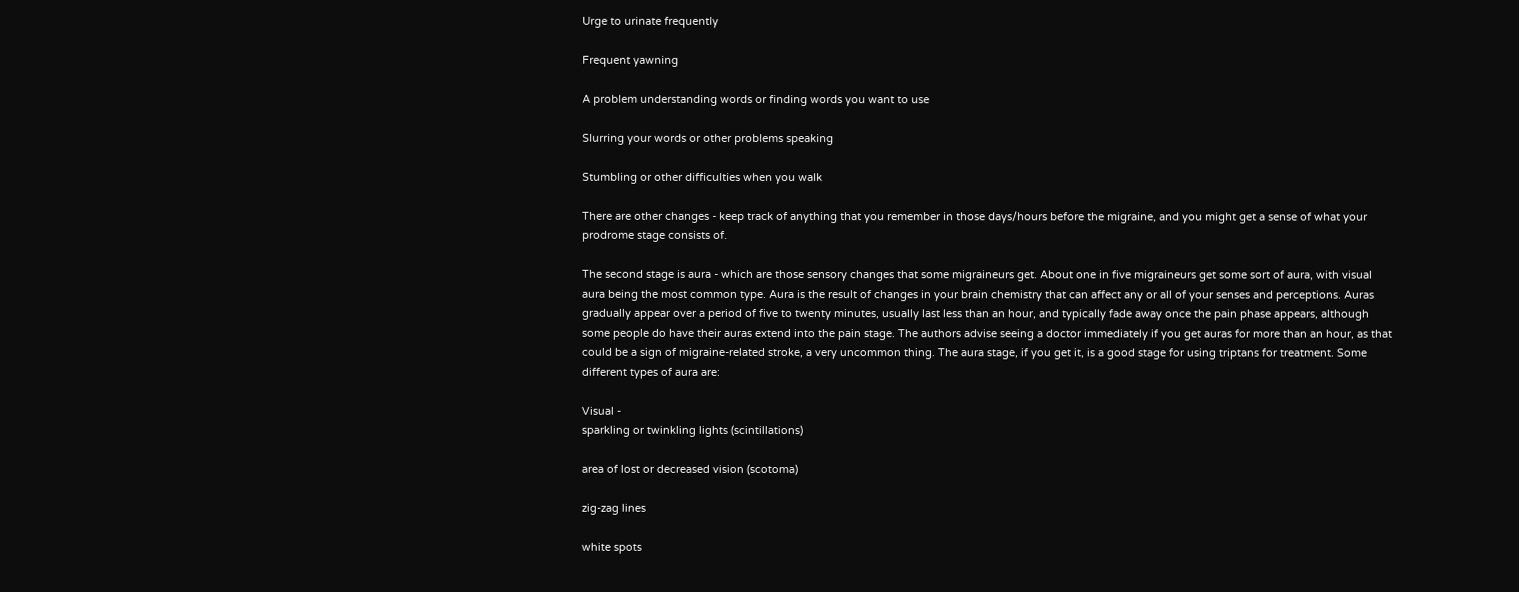Urge to urinate frequently

Frequent yawning

A problem understanding words or finding words you want to use

Slurring your words or other problems speaking

Stumbling or other difficulties when you walk

There are other changes - keep track of anything that you remember in those days/hours before the migraine, and you might get a sense of what your prodrome stage consists of.

The second stage is aura - which are those sensory changes that some migraineurs get. About one in five migraineurs get some sort of aura, with visual aura being the most common type. Aura is the result of changes in your brain chemistry that can affect any or all of your senses and perceptions. Auras gradually appear over a period of five to twenty minutes, usually last less than an hour, and typically fade away once the pain phase appears, although some people do have their auras extend into the pain stage. The authors advise seeing a doctor immediately if you get auras for more than an hour, as that could be a sign of migraine-related stroke, a very uncommon thing. The aura stage, if you get it, is a good stage for using triptans for treatment. Some different types of aura are:

Visual -
sparkling or twinkling lights (scintillations)

area of lost or decreased vision (scotoma)

zig-zag lines

white spots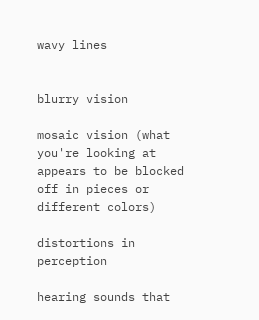wavy lines


blurry vision

mosaic vision (what you're looking at appears to be blocked off in pieces or different colors)

distortions in perception

hearing sounds that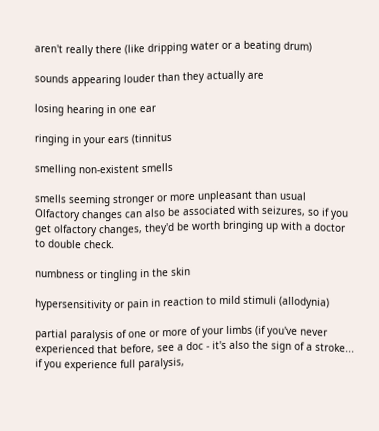aren't really there (like dripping water or a beating drum)

sounds appearing louder than they actually are

losing hearing in one ear

ringing in your ears (tinnitus

smelling non-existent smells

smells seeming stronger or more unpleasant than usual
Olfactory changes can also be associated with seizures, so if you get olfactory changes, they'd be worth bringing up with a doctor to double check.

numbness or tingling in the skin

hypersensitivity or pain in reaction to mild stimuli (allodynia)

partial paralysis of one or more of your limbs (if you've never experienced that before, see a doc - it's also the sign of a stroke... if you experience full paralysis,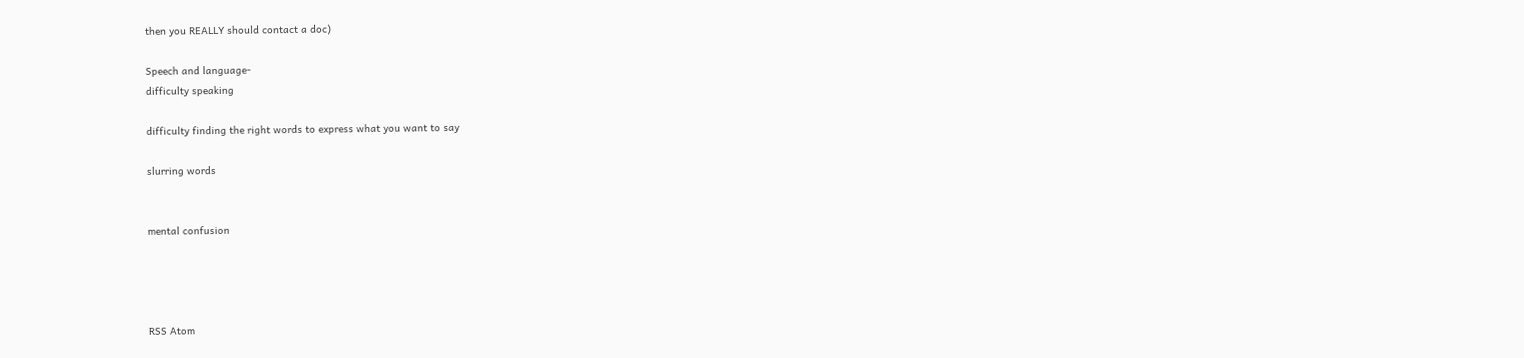then you REALLY should contact a doc)

Speech and language-
difficulty speaking

difficulty finding the right words to express what you want to say

slurring words


mental confusion




RSS Atom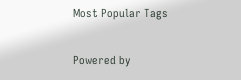Most Popular Tags

Powered by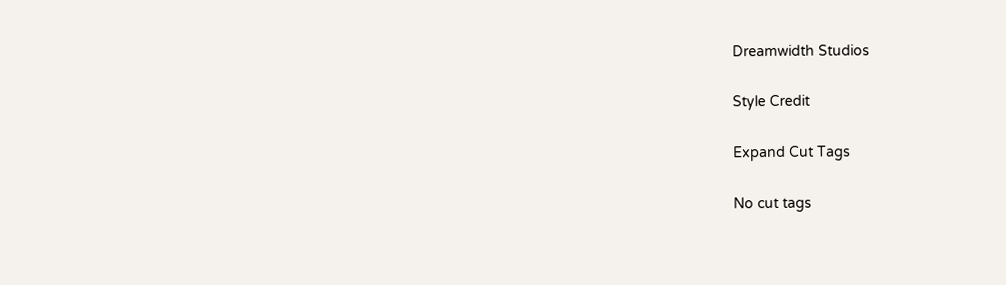Dreamwidth Studios

Style Credit

Expand Cut Tags

No cut tags